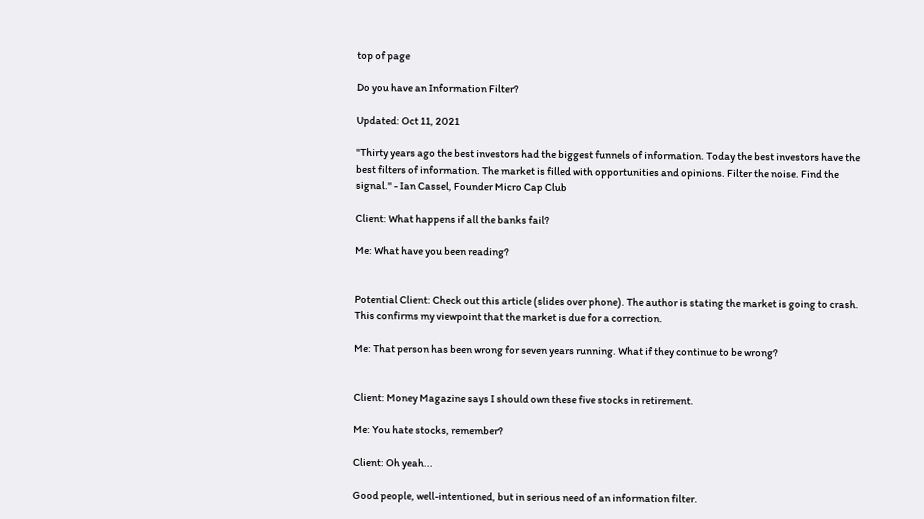top of page

Do you have an Information Filter?

Updated: Oct 11, 2021

"Thirty years ago the best investors had the biggest funnels of information. Today the best investors have the best filters of information. The market is filled with opportunities and opinions. Filter the noise. Find the signal." - Ian Cassel, Founder Micro Cap Club

Client: What happens if all the banks fail?

Me: What have you been reading?


Potential Client: Check out this article (slides over phone). The author is stating the market is going to crash. This confirms my viewpoint that the market is due for a correction.

Me: That person has been wrong for seven years running. What if they continue to be wrong?


Client: Money Magazine says I should own these five stocks in retirement.

Me: You hate stocks, remember?

Client: Oh yeah...

Good people, well-intentioned, but in serious need of an information filter.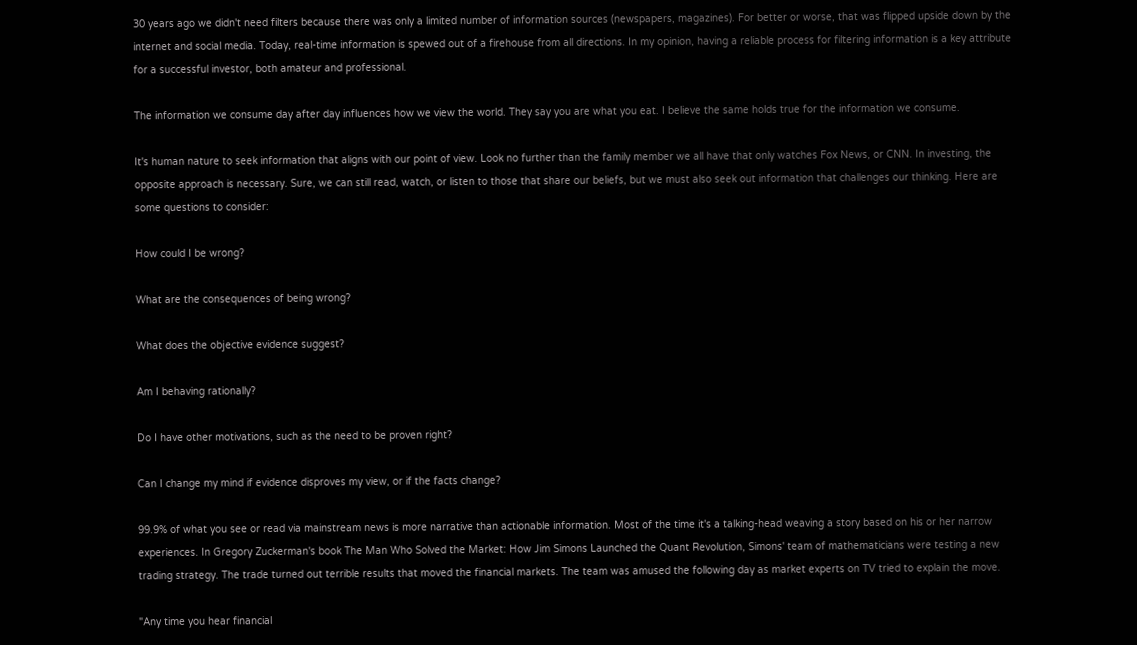30 years ago we didn't need filters because there was only a limited number of information sources (newspapers, magazines). For better or worse, that was flipped upside down by the internet and social media. Today, real-time information is spewed out of a firehouse from all directions. In my opinion, having a reliable process for filtering information is a key attribute for a successful investor, both amateur and professional.

The information we consume day after day influences how we view the world. They say you are what you eat. I believe the same holds true for the information we consume.

It's human nature to seek information that aligns with our point of view. Look no further than the family member we all have that only watches Fox News, or CNN. In investing, the opposite approach is necessary. Sure, we can still read, watch, or listen to those that share our beliefs, but we must also seek out information that challenges our thinking. Here are some questions to consider:

How could I be wrong?

What are the consequences of being wrong?

What does the objective evidence suggest?

Am I behaving rationally?

Do I have other motivations, such as the need to be proven right?

Can I change my mind if evidence disproves my view, or if the facts change?

99.9% of what you see or read via mainstream news is more narrative than actionable information. Most of the time it's a talking-head weaving a story based on his or her narrow experiences. In Gregory Zuckerman's book The Man Who Solved the Market: How Jim Simons Launched the Quant Revolution, Simons' team of mathematicians were testing a new trading strategy. The trade turned out terrible results that moved the financial markets. The team was amused the following day as market experts on TV tried to explain the move.

"Any time you hear financial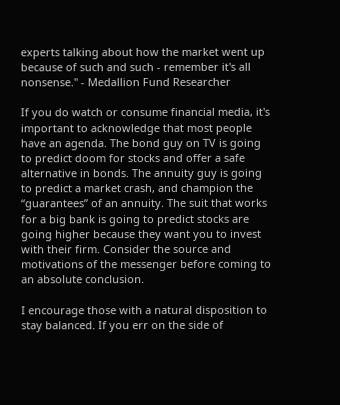experts talking about how the market went up because of such and such - remember it's all nonsense." - Medallion Fund Researcher

If you do watch or consume financial media, it's important to acknowledge that most people have an agenda. The bond guy on TV is going to predict doom for stocks and offer a safe alternative in bonds. The annuity guy is going to predict a market crash, and champion the “guarantees” of an annuity. The suit that works for a big bank is going to predict stocks are going higher because they want you to invest with their firm. Consider the source and motivations of the messenger before coming to an absolute conclusion.

I encourage those with a natural disposition to stay balanced. If you err on the side of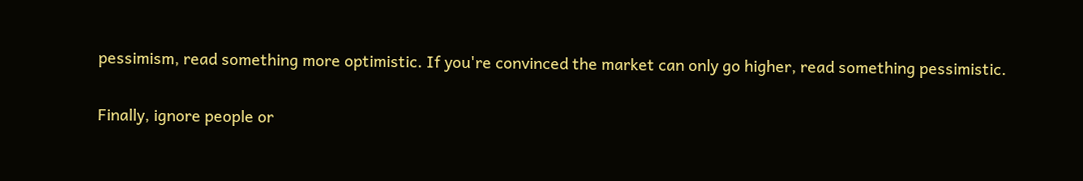pessimism, read something more optimistic. If you're convinced the market can only go higher, read something pessimistic.

Finally, ignore people or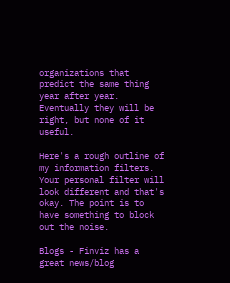organizations that predict the same thing year after year. Eventually they will be right, but none of it useful.

Here's a rough outline of my information filters. Your personal filter will look different and that's okay. The point is to have something to block out the noise.

Blogs - Finviz has a great news/blog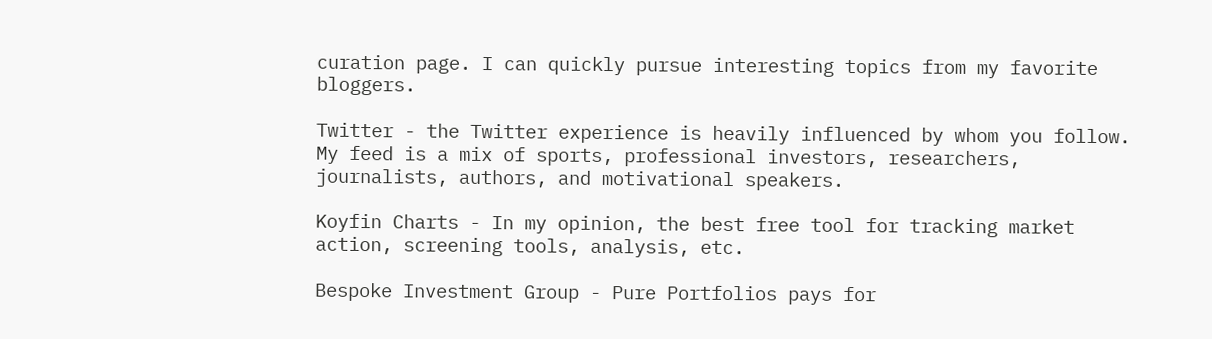curation page. I can quickly pursue interesting topics from my favorite bloggers.

Twitter - the Twitter experience is heavily influenced by whom you follow. My feed is a mix of sports, professional investors, researchers, journalists, authors, and motivational speakers.

Koyfin Charts - In my opinion, the best free tool for tracking market action, screening tools, analysis, etc.

Bespoke Investment Group - Pure Portfolios pays for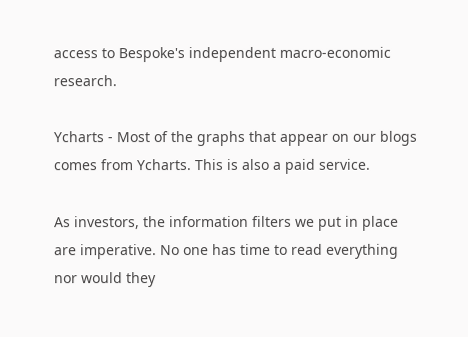access to Bespoke's independent macro-economic research.

Ycharts - Most of the graphs that appear on our blogs comes from Ycharts. This is also a paid service.

As investors, the information filters we put in place are imperative. No one has time to read everything nor would they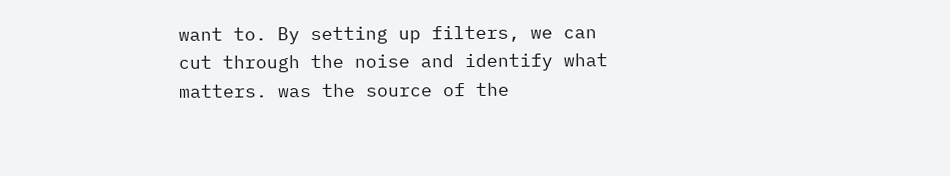want to. By setting up filters, we can cut through the noise and identify what matters. was the source of the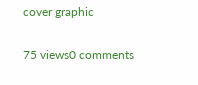cover graphic

75 views0 comments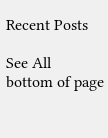Recent Posts

See All
bottom of page